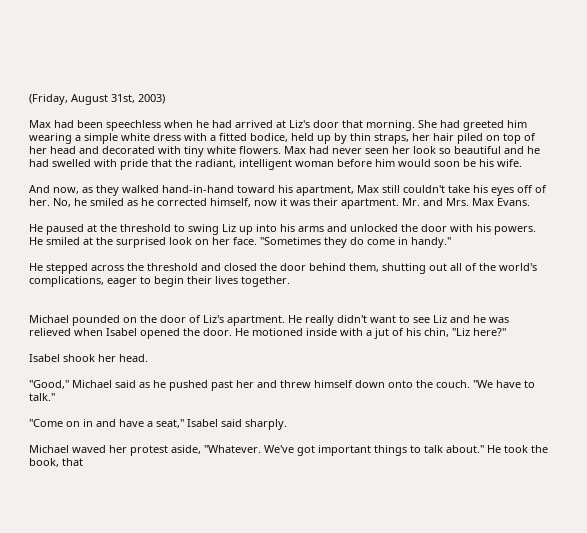(Friday, August 31st, 2003)

Max had been speechless when he had arrived at Liz's door that morning. She had greeted him wearing a simple white dress with a fitted bodice, held up by thin straps, her hair piled on top of her head and decorated with tiny white flowers. Max had never seen her look so beautiful and he had swelled with pride that the radiant, intelligent woman before him would soon be his wife.

And now, as they walked hand-in-hand toward his apartment, Max still couldn't take his eyes off of her. No, he smiled as he corrected himself, now it was their apartment. Mr. and Mrs. Max Evans.

He paused at the threshold to swing Liz up into his arms and unlocked the door with his powers. He smiled at the surprised look on her face. "Sometimes they do come in handy."

He stepped across the threshold and closed the door behind them, shutting out all of the world's complications, eager to begin their lives together.


Michael pounded on the door of Liz's apartment. He really didn't want to see Liz and he was relieved when Isabel opened the door. He motioned inside with a jut of his chin, "Liz here?"

Isabel shook her head.

"Good," Michael said as he pushed past her and threw himself down onto the couch. "We have to talk."

"Come on in and have a seat," Isabel said sharply.

Michael waved her protest aside, "Whatever. We've got important things to talk about." He took the book, that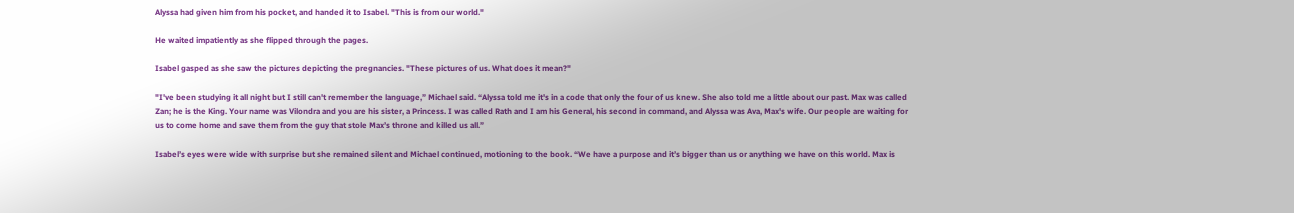Alyssa had given him from his pocket, and handed it to Isabel. "This is from our world."

He waited impatiently as she flipped through the pages.

Isabel gasped as she saw the pictures depicting the pregnancies. "These pictures of us. What does it mean?"

"I've been studying it all night but I still can't remember the language,” Michael said. “Alyssa told me it's in a code that only the four of us knew. She also told me a little about our past. Max was called Zan; he is the King. Your name was Vilondra and you are his sister, a Princess. I was called Rath and I am his General, his second in command, and Alyssa was Ava, Max's wife. Our people are waiting for us to come home and save them from the guy that stole Max’s throne and killed us all.”

Isabel’s eyes were wide with surprise but she remained silent and Michael continued, motioning to the book. “We have a purpose and it’s bigger than us or anything we have on this world. Max is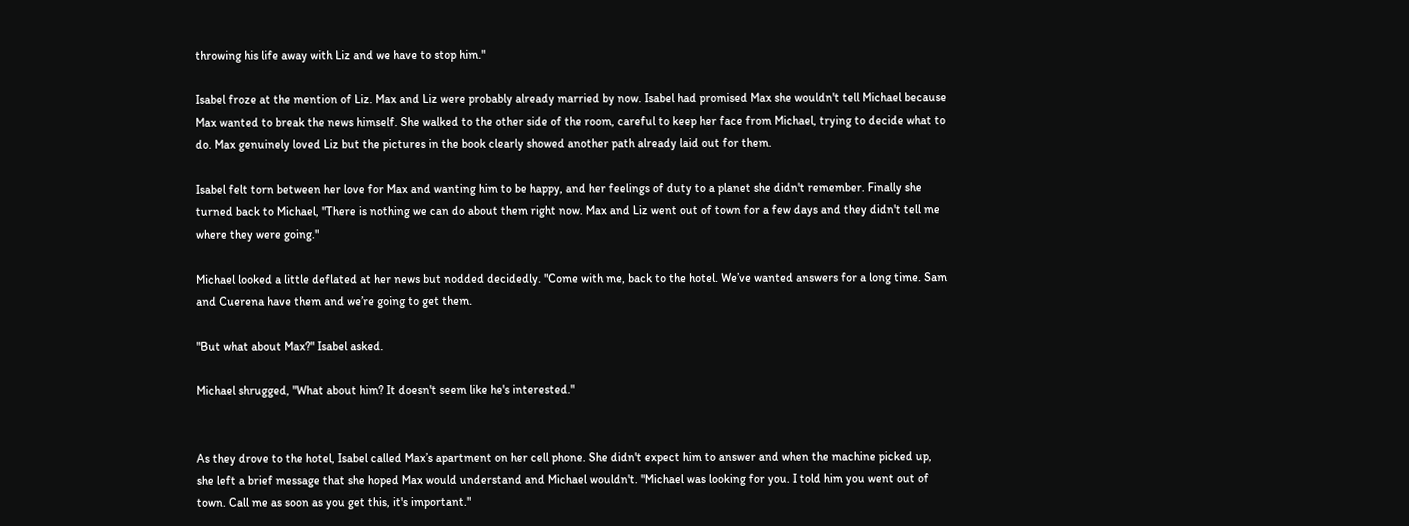throwing his life away with Liz and we have to stop him."

Isabel froze at the mention of Liz. Max and Liz were probably already married by now. Isabel had promised Max she wouldn't tell Michael because Max wanted to break the news himself. She walked to the other side of the room, careful to keep her face from Michael, trying to decide what to do. Max genuinely loved Liz but the pictures in the book clearly showed another path already laid out for them.

Isabel felt torn between her love for Max and wanting him to be happy, and her feelings of duty to a planet she didn't remember. Finally she turned back to Michael, "There is nothing we can do about them right now. Max and Liz went out of town for a few days and they didn't tell me where they were going."

Michael looked a little deflated at her news but nodded decidedly. "Come with me, back to the hotel. We’ve wanted answers for a long time. Sam and Cuerena have them and we’re going to get them.

"But what about Max?" Isabel asked.

Michael shrugged, "What about him? It doesn't seem like he's interested."


As they drove to the hotel, Isabel called Max’s apartment on her cell phone. She didn't expect him to answer and when the machine picked up, she left a brief message that she hoped Max would understand and Michael wouldn't. "Michael was looking for you. I told him you went out of town. Call me as soon as you get this, it's important."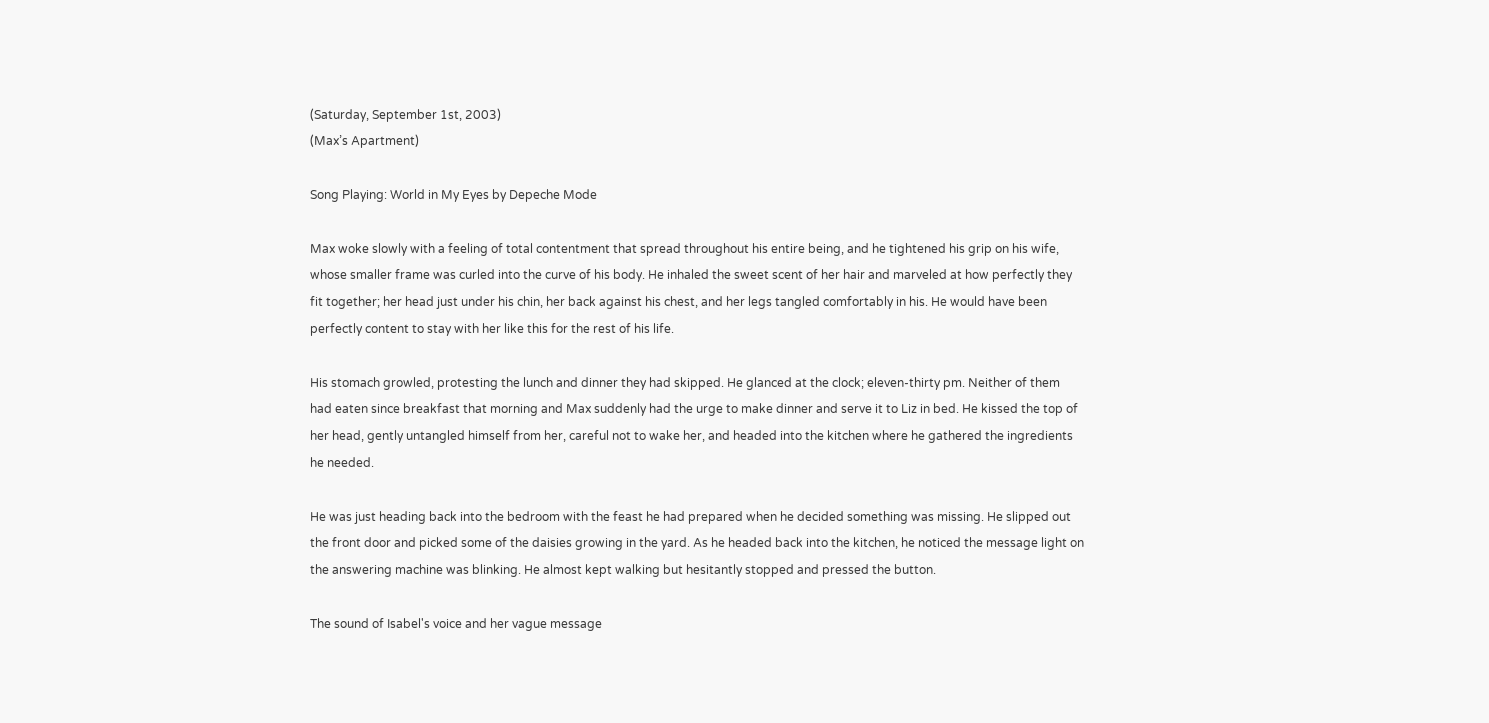(Saturday, September 1st, 2003)
(Max’s Apartment)

Song Playing: World in My Eyes by Depeche Mode

Max woke slowly with a feeling of total contentment that spread throughout his entire being, and he tightened his grip on his wife, whose smaller frame was curled into the curve of his body. He inhaled the sweet scent of her hair and marveled at how perfectly they fit together; her head just under his chin, her back against his chest, and her legs tangled comfortably in his. He would have been perfectly content to stay with her like this for the rest of his life.

His stomach growled, protesting the lunch and dinner they had skipped. He glanced at the clock; eleven-thirty pm. Neither of them had eaten since breakfast that morning and Max suddenly had the urge to make dinner and serve it to Liz in bed. He kissed the top of her head, gently untangled himself from her, careful not to wake her, and headed into the kitchen where he gathered the ingredients he needed.

He was just heading back into the bedroom with the feast he had prepared when he decided something was missing. He slipped out the front door and picked some of the daisies growing in the yard. As he headed back into the kitchen, he noticed the message light on the answering machine was blinking. He almost kept walking but hesitantly stopped and pressed the button.

The sound of Isabel's voice and her vague message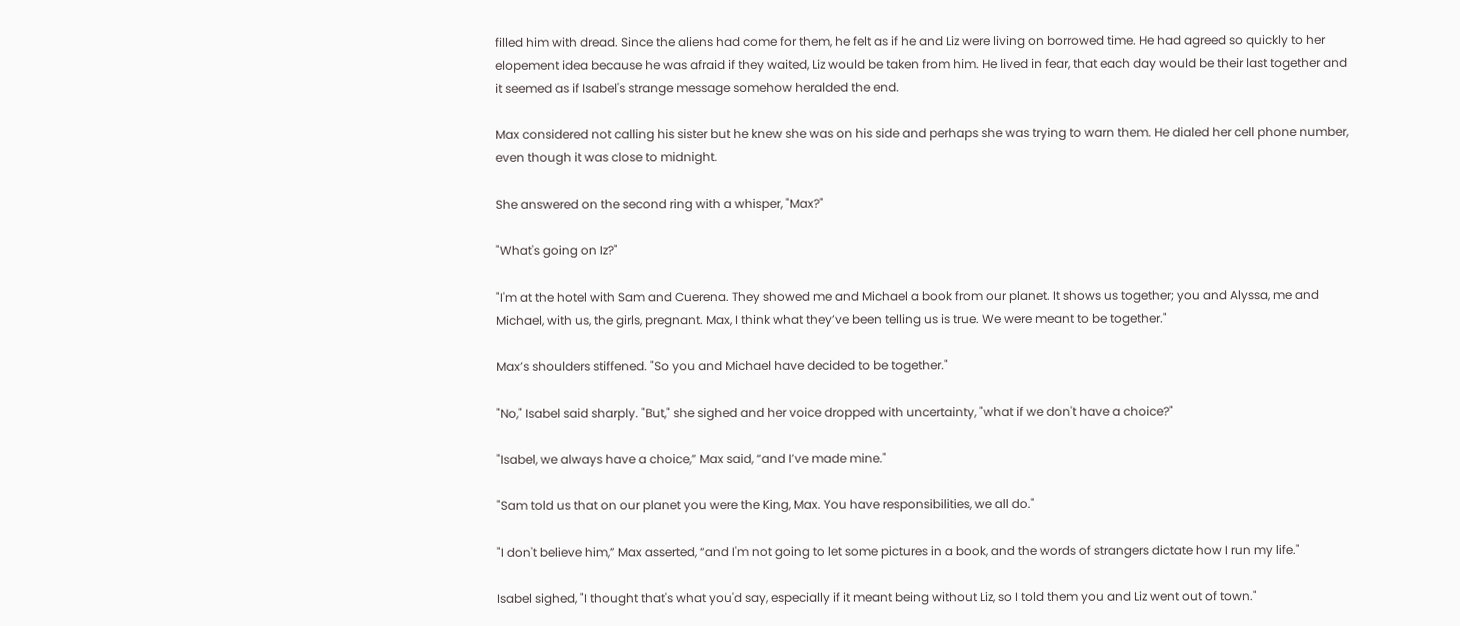filled him with dread. Since the aliens had come for them, he felt as if he and Liz were living on borrowed time. He had agreed so quickly to her elopement idea because he was afraid if they waited, Liz would be taken from him. He lived in fear, that each day would be their last together and it seemed as if Isabel's strange message somehow heralded the end.

Max considered not calling his sister but he knew she was on his side and perhaps she was trying to warn them. He dialed her cell phone number, even though it was close to midnight.

She answered on the second ring with a whisper, "Max?"

"What's going on Iz?"

"I'm at the hotel with Sam and Cuerena. They showed me and Michael a book from our planet. It shows us together; you and Alyssa, me and Michael, with us, the girls, pregnant. Max, I think what they’ve been telling us is true. We were meant to be together."

Max’s shoulders stiffened. "So you and Michael have decided to be together."

"No," Isabel said sharply. "But," she sighed and her voice dropped with uncertainty, "what if we don't have a choice?"

"Isabel, we always have a choice,” Max said, “and I’ve made mine."

"Sam told us that on our planet you were the King, Max. You have responsibilities, we all do."

"I don't believe him,” Max asserted, “and I'm not going to let some pictures in a book, and the words of strangers dictate how I run my life."

Isabel sighed, "I thought that's what you'd say, especially if it meant being without Liz, so I told them you and Liz went out of town."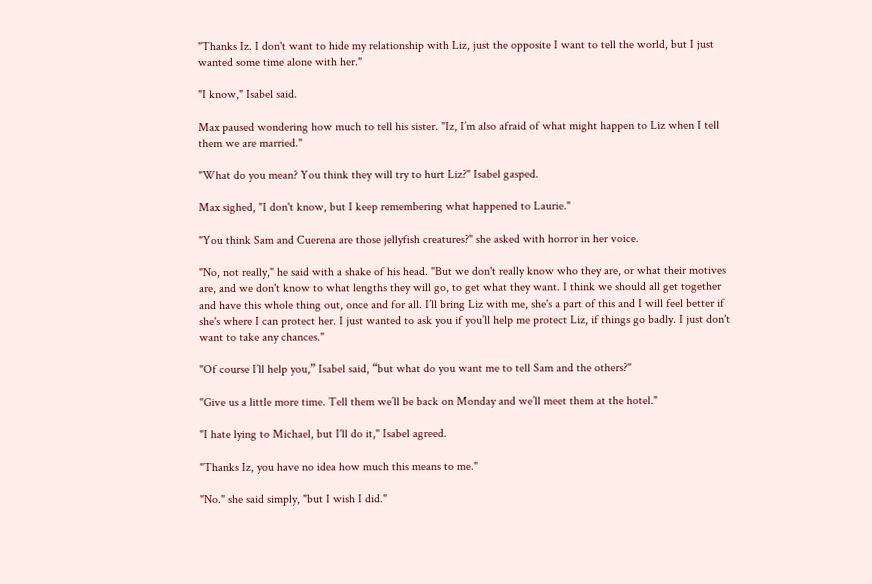"Thanks Iz. I don't want to hide my relationship with Liz, just the opposite I want to tell the world, but I just wanted some time alone with her."

"I know," Isabel said.

Max paused wondering how much to tell his sister. "Iz, I’m also afraid of what might happen to Liz when I tell them we are married."

"What do you mean? You think they will try to hurt Liz?" Isabel gasped.

Max sighed, "I don't know, but I keep remembering what happened to Laurie."

"You think Sam and Cuerena are those jellyfish creatures?" she asked with horror in her voice.

"No, not really," he said with a shake of his head. "But we don't really know who they are, or what their motives are, and we don't know to what lengths they will go, to get what they want. I think we should all get together and have this whole thing out, once and for all. I’ll bring Liz with me, she's a part of this and I will feel better if she's where I can protect her. I just wanted to ask you if you’ll help me protect Liz, if things go badly. I just don't want to take any chances."

"Of course I’ll help you,” Isabel said, “but what do you want me to tell Sam and the others?"

"Give us a little more time. Tell them we’ll be back on Monday and we’ll meet them at the hotel."

"I hate lying to Michael, but I'll do it," Isabel agreed.

"Thanks Iz, you have no idea how much this means to me."

"No." she said simply, "but I wish I did."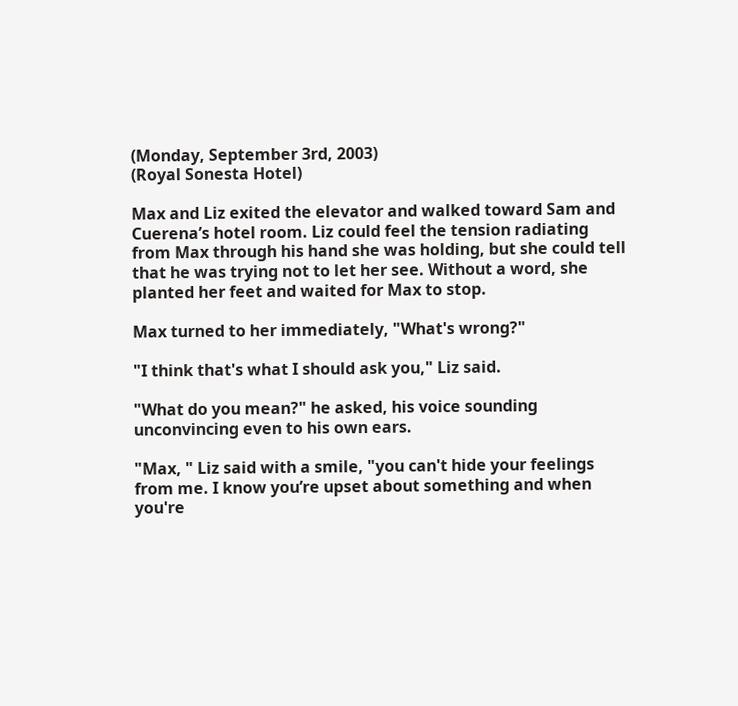(Monday, September 3rd, 2003)
(Royal Sonesta Hotel)

Max and Liz exited the elevator and walked toward Sam and Cuerena’s hotel room. Liz could feel the tension radiating from Max through his hand she was holding, but she could tell that he was trying not to let her see. Without a word, she planted her feet and waited for Max to stop.

Max turned to her immediately, "What's wrong?"

"I think that's what I should ask you," Liz said.

"What do you mean?" he asked, his voice sounding unconvincing even to his own ears.

"Max, " Liz said with a smile, "you can't hide your feelings from me. I know you’re upset about something and when you're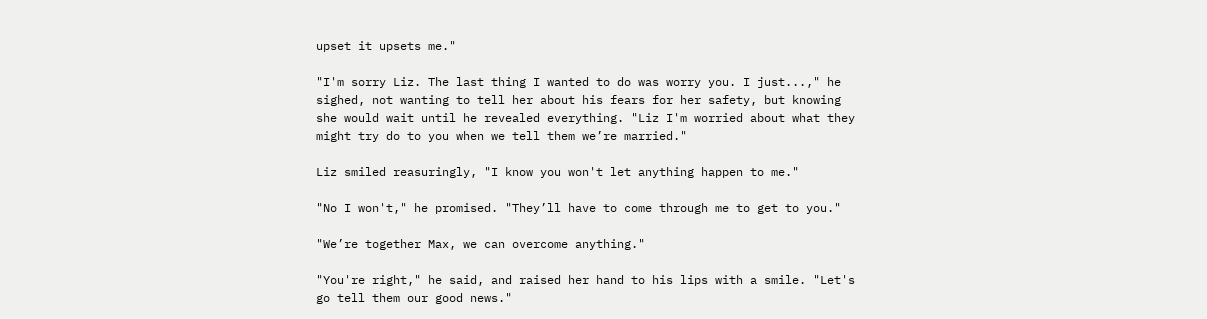upset it upsets me."

"I'm sorry Liz. The last thing I wanted to do was worry you. I just...," he sighed, not wanting to tell her about his fears for her safety, but knowing she would wait until he revealed everything. "Liz I'm worried about what they might try do to you when we tell them we’re married."

Liz smiled reasuringly, "I know you won't let anything happen to me."

"No I won't," he promised. "They’ll have to come through me to get to you."

"We’re together Max, we can overcome anything."

"You're right," he said, and raised her hand to his lips with a smile. "Let's go tell them our good news."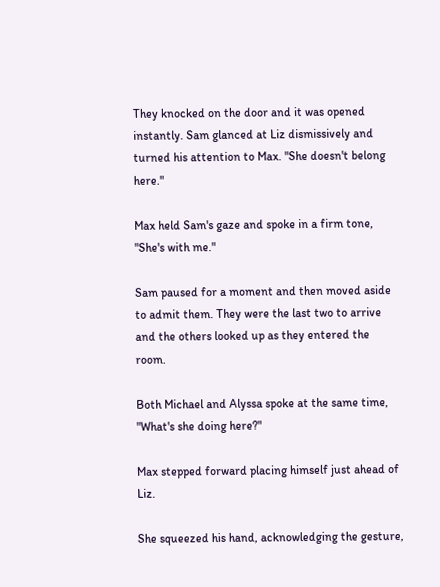They knocked on the door and it was opened instantly. Sam glanced at Liz dismissively and turned his attention to Max. "She doesn't belong here."

Max held Sam's gaze and spoke in a firm tone, "She's with me."

Sam paused for a moment and then moved aside to admit them. They were the last two to arrive and the others looked up as they entered the room.

Both Michael and Alyssa spoke at the same time, "What's she doing here?"

Max stepped forward placing himself just ahead of Liz.

She squeezed his hand, acknowledging the gesture,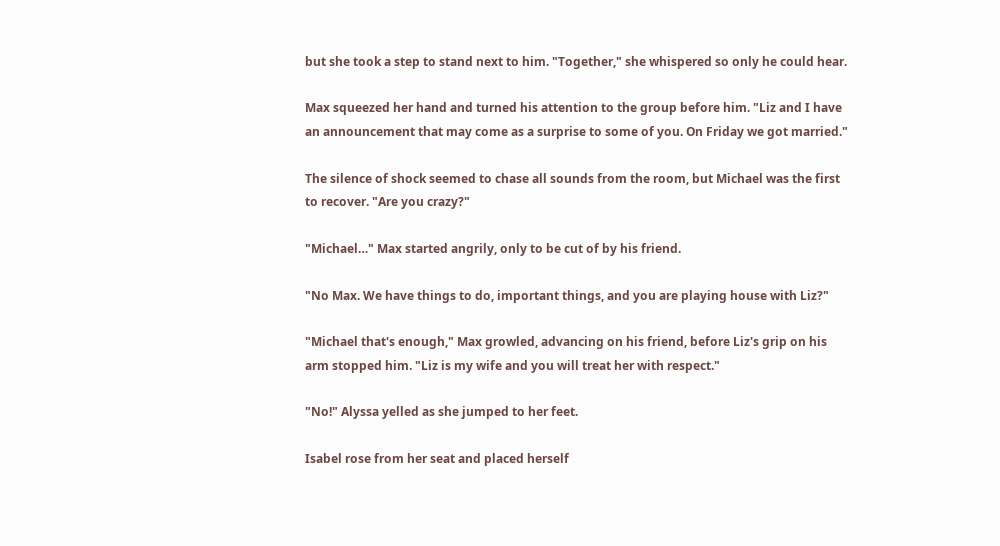but she took a step to stand next to him. "Together," she whispered so only he could hear.

Max squeezed her hand and turned his attention to the group before him. "Liz and I have an announcement that may come as a surprise to some of you. On Friday we got married."

The silence of shock seemed to chase all sounds from the room, but Michael was the first to recover. "Are you crazy?"

"Michael…" Max started angrily, only to be cut of by his friend.

"No Max. We have things to do, important things, and you are playing house with Liz?"

"Michael that's enough," Max growled, advancing on his friend, before Liz's grip on his arm stopped him. "Liz is my wife and you will treat her with respect."

"No!" Alyssa yelled as she jumped to her feet.

Isabel rose from her seat and placed herself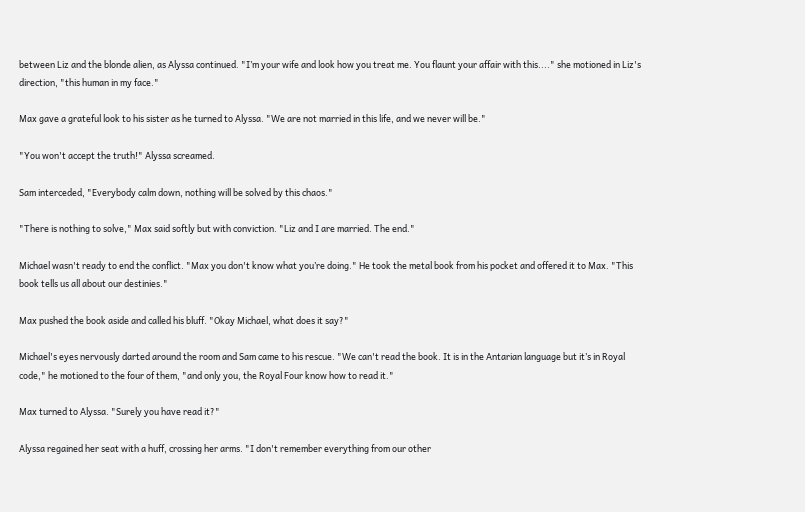between Liz and the blonde alien, as Alyssa continued. "I’m your wife and look how you treat me. You flaunt your affair with this...." she motioned in Liz's direction, "this human in my face."

Max gave a grateful look to his sister as he turned to Alyssa. "We are not married in this life, and we never will be."

"You won't accept the truth!" Alyssa screamed.

Sam interceded, "Everybody calm down, nothing will be solved by this chaos."

"There is nothing to solve," Max said softly but with conviction. "Liz and I are married. The end."

Michael wasn't ready to end the conflict. "Max you don't know what you’re doing." He took the metal book from his pocket and offered it to Max. "This book tells us all about our destinies."

Max pushed the book aside and called his bluff. "Okay Michael, what does it say?"

Michael's eyes nervously darted around the room and Sam came to his rescue. "We can't read the book. It is in the Antarian language but it’s in Royal code," he motioned to the four of them, "and only you, the Royal Four know how to read it."

Max turned to Alyssa. "Surely you have read it?"

Alyssa regained her seat with a huff, crossing her arms. "I don't remember everything from our other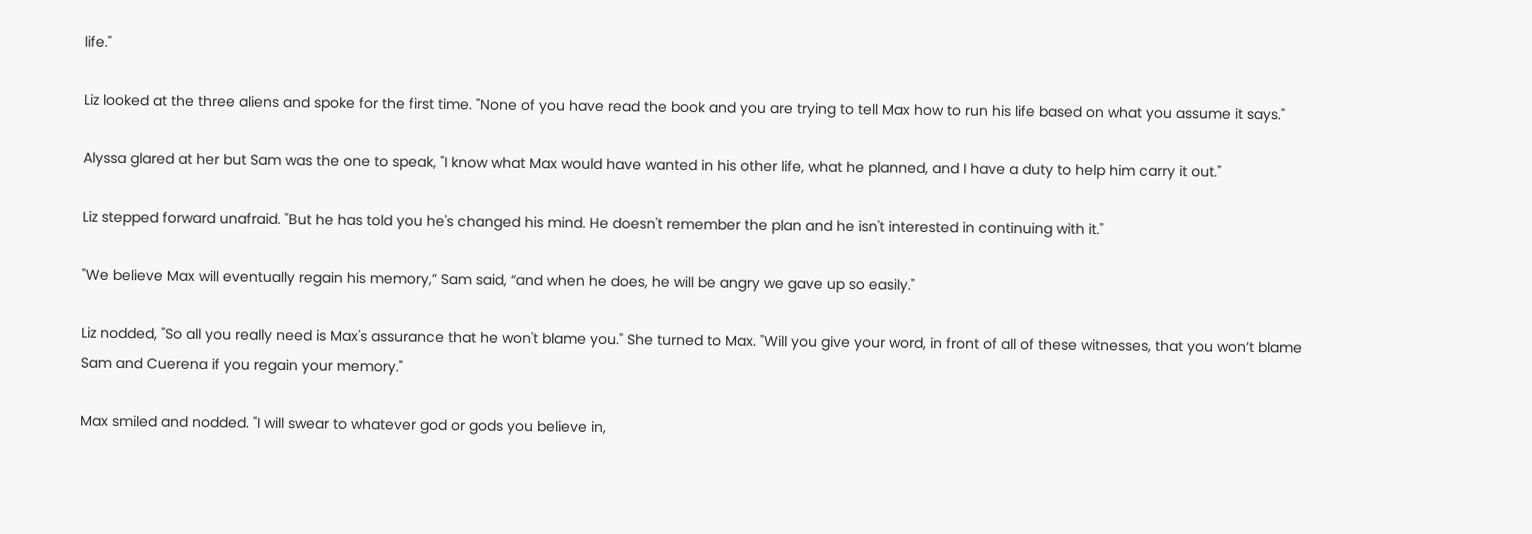life."

Liz looked at the three aliens and spoke for the first time. "None of you have read the book and you are trying to tell Max how to run his life based on what you assume it says."

Alyssa glared at her but Sam was the one to speak, "I know what Max would have wanted in his other life, what he planned, and I have a duty to help him carry it out."

Liz stepped forward unafraid. "But he has told you he's changed his mind. He doesn't remember the plan and he isn't interested in continuing with it."

"We believe Max will eventually regain his memory,” Sam said, “and when he does, he will be angry we gave up so easily."

Liz nodded, "So all you really need is Max's assurance that he won't blame you." She turned to Max. "Will you give your word, in front of all of these witnesses, that you won’t blame Sam and Cuerena if you regain your memory."

Max smiled and nodded. "I will swear to whatever god or gods you believe in,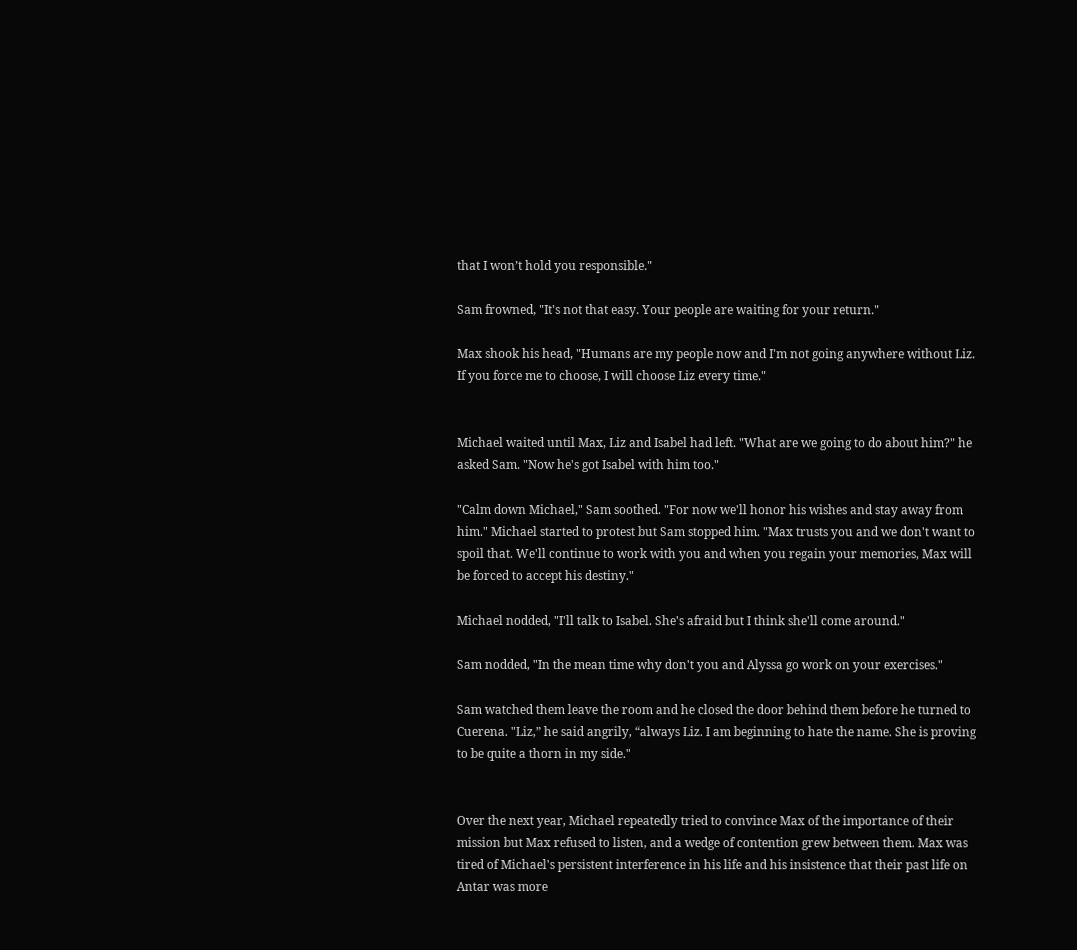that I won’t hold you responsible."

Sam frowned, "It's not that easy. Your people are waiting for your return."

Max shook his head, "Humans are my people now and I'm not going anywhere without Liz. If you force me to choose, I will choose Liz every time."


Michael waited until Max, Liz and Isabel had left. "What are we going to do about him?" he asked Sam. "Now he's got Isabel with him too."

"Calm down Michael," Sam soothed. "For now we'll honor his wishes and stay away from him." Michael started to protest but Sam stopped him. "Max trusts you and we don't want to spoil that. We'll continue to work with you and when you regain your memories, Max will be forced to accept his destiny."

Michael nodded, "I'll talk to Isabel. She's afraid but I think she'll come around."

Sam nodded, "In the mean time why don't you and Alyssa go work on your exercises."

Sam watched them leave the room and he closed the door behind them before he turned to Cuerena. "Liz,” he said angrily, “always Liz. I am beginning to hate the name. She is proving to be quite a thorn in my side."


Over the next year, Michael repeatedly tried to convince Max of the importance of their mission but Max refused to listen, and a wedge of contention grew between them. Max was tired of Michael's persistent interference in his life and his insistence that their past life on Antar was more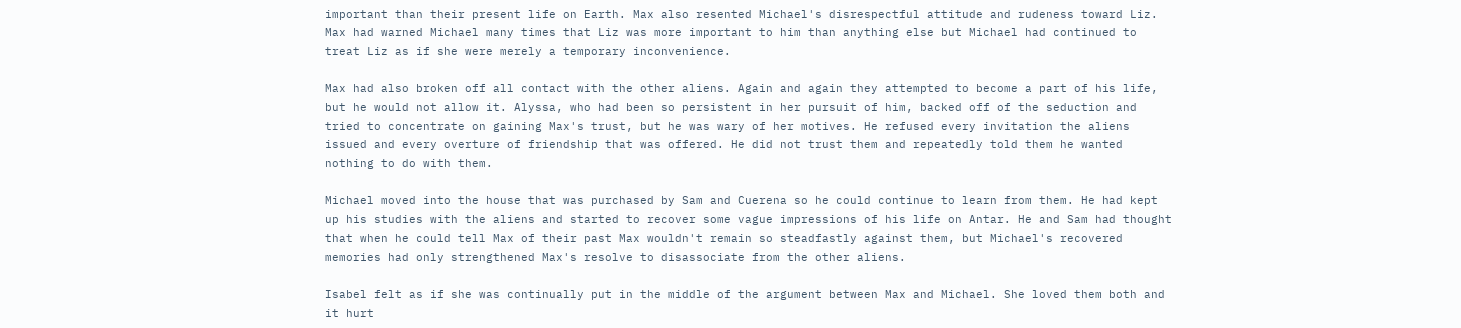important than their present life on Earth. Max also resented Michael's disrespectful attitude and rudeness toward Liz. Max had warned Michael many times that Liz was more important to him than anything else but Michael had continued to treat Liz as if she were merely a temporary inconvenience.

Max had also broken off all contact with the other aliens. Again and again they attempted to become a part of his life, but he would not allow it. Alyssa, who had been so persistent in her pursuit of him, backed off of the seduction and tried to concentrate on gaining Max's trust, but he was wary of her motives. He refused every invitation the aliens issued and every overture of friendship that was offered. He did not trust them and repeatedly told them he wanted nothing to do with them.

Michael moved into the house that was purchased by Sam and Cuerena so he could continue to learn from them. He had kept up his studies with the aliens and started to recover some vague impressions of his life on Antar. He and Sam had thought that when he could tell Max of their past Max wouldn't remain so steadfastly against them, but Michael's recovered memories had only strengthened Max's resolve to disassociate from the other aliens.

Isabel felt as if she was continually put in the middle of the argument between Max and Michael. She loved them both and it hurt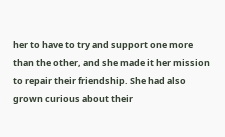her to have to try and support one more than the other, and she made it her mission to repair their friendship. She had also grown curious about their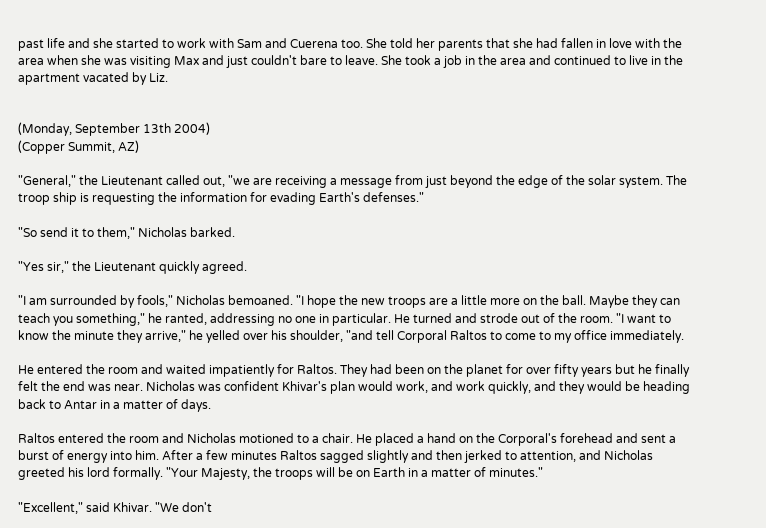past life and she started to work with Sam and Cuerena too. She told her parents that she had fallen in love with the area when she was visiting Max and just couldn't bare to leave. She took a job in the area and continued to live in the apartment vacated by Liz.


(Monday, September 13th 2004)
(Copper Summit, AZ)

"General," the Lieutenant called out, "we are receiving a message from just beyond the edge of the solar system. The troop ship is requesting the information for evading Earth's defenses."

"So send it to them," Nicholas barked.

"Yes sir," the Lieutenant quickly agreed.

"I am surrounded by fools," Nicholas bemoaned. "I hope the new troops are a little more on the ball. Maybe they can teach you something," he ranted, addressing no one in particular. He turned and strode out of the room. "I want to know the minute they arrive," he yelled over his shoulder, "and tell Corporal Raltos to come to my office immediately.

He entered the room and waited impatiently for Raltos. They had been on the planet for over fifty years but he finally felt the end was near. Nicholas was confident Khivar's plan would work, and work quickly, and they would be heading back to Antar in a matter of days.

Raltos entered the room and Nicholas motioned to a chair. He placed a hand on the Corporal's forehead and sent a burst of energy into him. After a few minutes Raltos sagged slightly and then jerked to attention, and Nicholas greeted his lord formally. "Your Majesty, the troops will be on Earth in a matter of minutes."

"Excellent," said Khivar. "We don't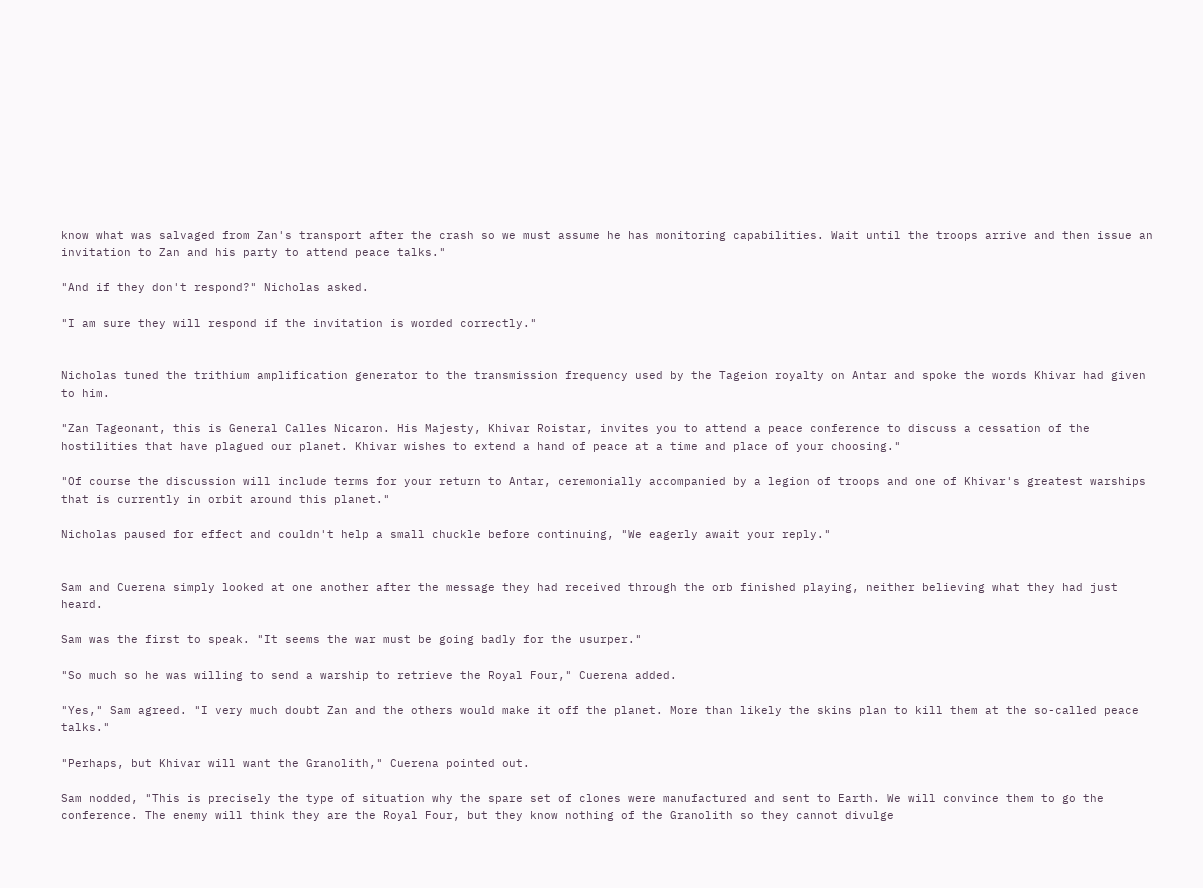know what was salvaged from Zan's transport after the crash so we must assume he has monitoring capabilities. Wait until the troops arrive and then issue an invitation to Zan and his party to attend peace talks."

"And if they don't respond?" Nicholas asked.

"I am sure they will respond if the invitation is worded correctly."


Nicholas tuned the trithium amplification generator to the transmission frequency used by the Tageion royalty on Antar and spoke the words Khivar had given to him.

"Zan Tageonant, this is General Calles Nicaron. His Majesty, Khivar Roistar, invites you to attend a peace conference to discuss a cessation of the hostilities that have plagued our planet. Khivar wishes to extend a hand of peace at a time and place of your choosing."

"Of course the discussion will include terms for your return to Antar, ceremonially accompanied by a legion of troops and one of Khivar's greatest warships that is currently in orbit around this planet."

Nicholas paused for effect and couldn't help a small chuckle before continuing, "We eagerly await your reply."


Sam and Cuerena simply looked at one another after the message they had received through the orb finished playing, neither believing what they had just heard.

Sam was the first to speak. "It seems the war must be going badly for the usurper."

"So much so he was willing to send a warship to retrieve the Royal Four," Cuerena added.

"Yes," Sam agreed. "I very much doubt Zan and the others would make it off the planet. More than likely the skins plan to kill them at the so-called peace talks."

"Perhaps, but Khivar will want the Granolith," Cuerena pointed out.

Sam nodded, "This is precisely the type of situation why the spare set of clones were manufactured and sent to Earth. We will convince them to go the conference. The enemy will think they are the Royal Four, but they know nothing of the Granolith so they cannot divulge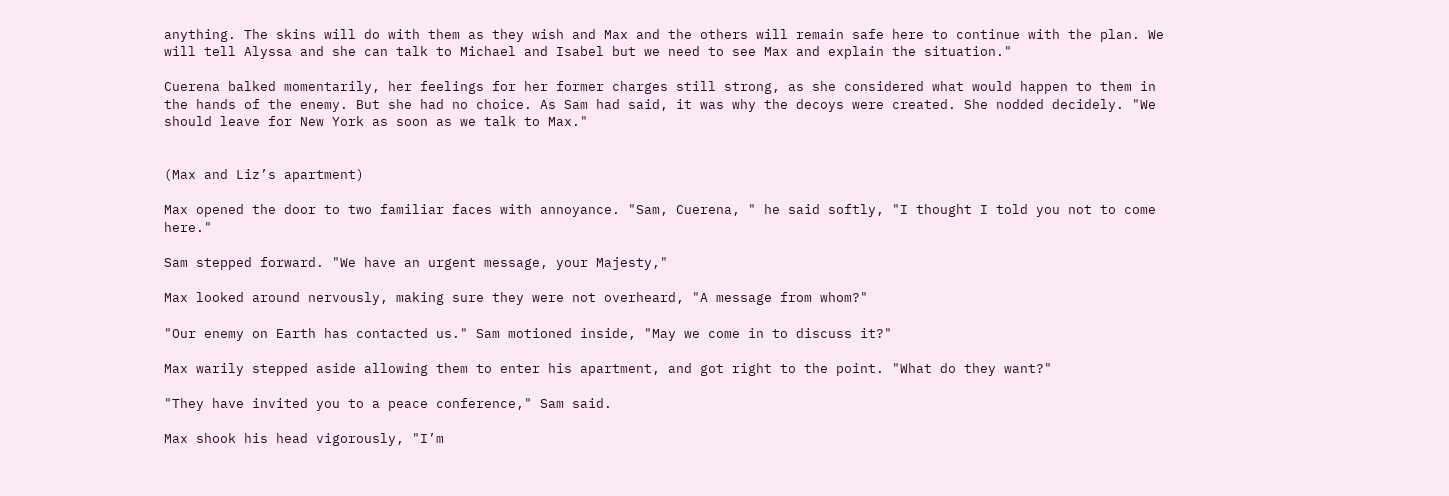anything. The skins will do with them as they wish and Max and the others will remain safe here to continue with the plan. We will tell Alyssa and she can talk to Michael and Isabel but we need to see Max and explain the situation."

Cuerena balked momentarily, her feelings for her former charges still strong, as she considered what would happen to them in the hands of the enemy. But she had no choice. As Sam had said, it was why the decoys were created. She nodded decidely. "We should leave for New York as soon as we talk to Max."


(Max and Liz’s apartment)

Max opened the door to two familiar faces with annoyance. "Sam, Cuerena, " he said softly, "I thought I told you not to come here."

Sam stepped forward. "We have an urgent message, your Majesty,"

Max looked around nervously, making sure they were not overheard, "A message from whom?"

"Our enemy on Earth has contacted us." Sam motioned inside, "May we come in to discuss it?"

Max warily stepped aside allowing them to enter his apartment, and got right to the point. "What do they want?"

"They have invited you to a peace conference," Sam said.

Max shook his head vigorously, "I’m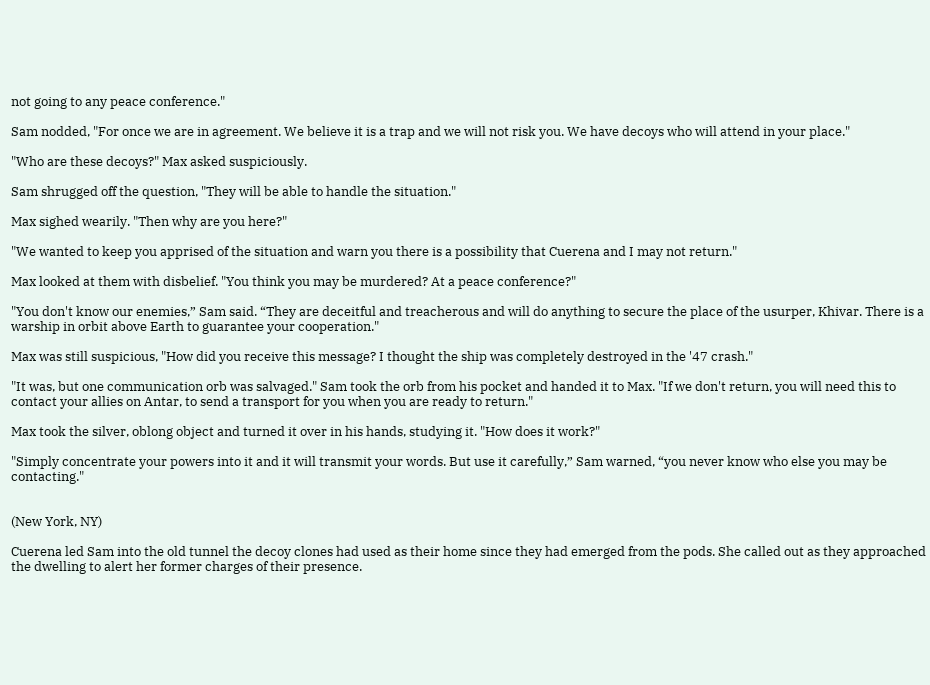not going to any peace conference."

Sam nodded, "For once we are in agreement. We believe it is a trap and we will not risk you. We have decoys who will attend in your place."

"Who are these decoys?" Max asked suspiciously.

Sam shrugged off the question, "They will be able to handle the situation."

Max sighed wearily. "Then why are you here?"

"We wanted to keep you apprised of the situation and warn you there is a possibility that Cuerena and I may not return."

Max looked at them with disbelief. "You think you may be murdered? At a peace conference?"

"You don't know our enemies,” Sam said. “They are deceitful and treacherous and will do anything to secure the place of the usurper, Khivar. There is a warship in orbit above Earth to guarantee your cooperation."

Max was still suspicious, "How did you receive this message? I thought the ship was completely destroyed in the '47 crash."

"It was, but one communication orb was salvaged." Sam took the orb from his pocket and handed it to Max. "If we don't return, you will need this to contact your allies on Antar, to send a transport for you when you are ready to return."

Max took the silver, oblong object and turned it over in his hands, studying it. "How does it work?"

"Simply concentrate your powers into it and it will transmit your words. But use it carefully,” Sam warned, “you never know who else you may be contacting."


(New York, NY)

Cuerena led Sam into the old tunnel the decoy clones had used as their home since they had emerged from the pods. She called out as they approached the dwelling to alert her former charges of their presence.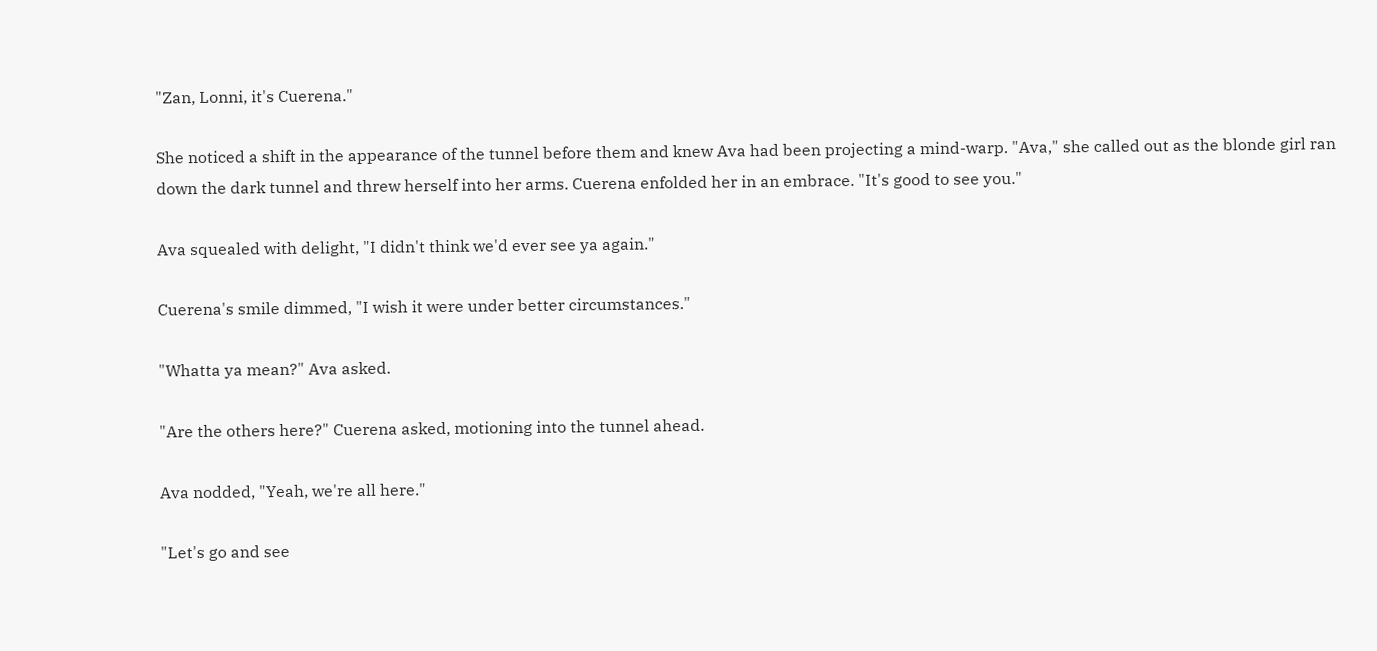"Zan, Lonni, it's Cuerena."

She noticed a shift in the appearance of the tunnel before them and knew Ava had been projecting a mind-warp. "Ava," she called out as the blonde girl ran down the dark tunnel and threw herself into her arms. Cuerena enfolded her in an embrace. "It's good to see you."

Ava squealed with delight, "I didn't think we'd ever see ya again."

Cuerena's smile dimmed, "I wish it were under better circumstances."

"Whatta ya mean?" Ava asked.

"Are the others here?" Cuerena asked, motioning into the tunnel ahead.

Ava nodded, "Yeah, we're all here."

"Let's go and see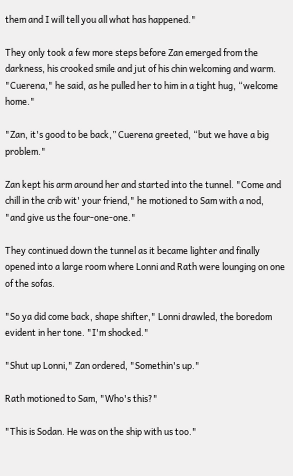them and I will tell you all what has happened."

They only took a few more steps before Zan emerged from the darkness, his crooked smile and jut of his chin welcoming and warm. "Cuerena," he said, as he pulled her to him in a tight hug, “welcome home."

"Zan, it's good to be back,” Cuerena greeted, “but we have a big problem."

Zan kept his arm around her and started into the tunnel. "Come and chill in the crib wit' your friend," he motioned to Sam with a nod, "and give us the four-one-one."

They continued down the tunnel as it became lighter and finally opened into a large room where Lonni and Rath were lounging on one of the sofas.

"So ya did come back, shape shifter," Lonni drawled, the boredom evident in her tone. "I'm shocked."

"Shut up Lonni," Zan ordered, "Somethin's up."

Rath motioned to Sam, "Who's this?"

"This is Sodan. He was on the ship with us too."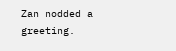Zan nodded a greeting.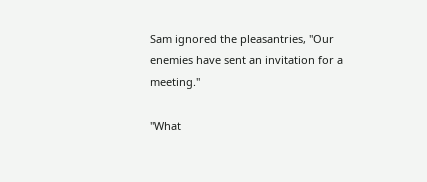Sam ignored the pleasantries, "Our enemies have sent an invitation for a meeting."

"What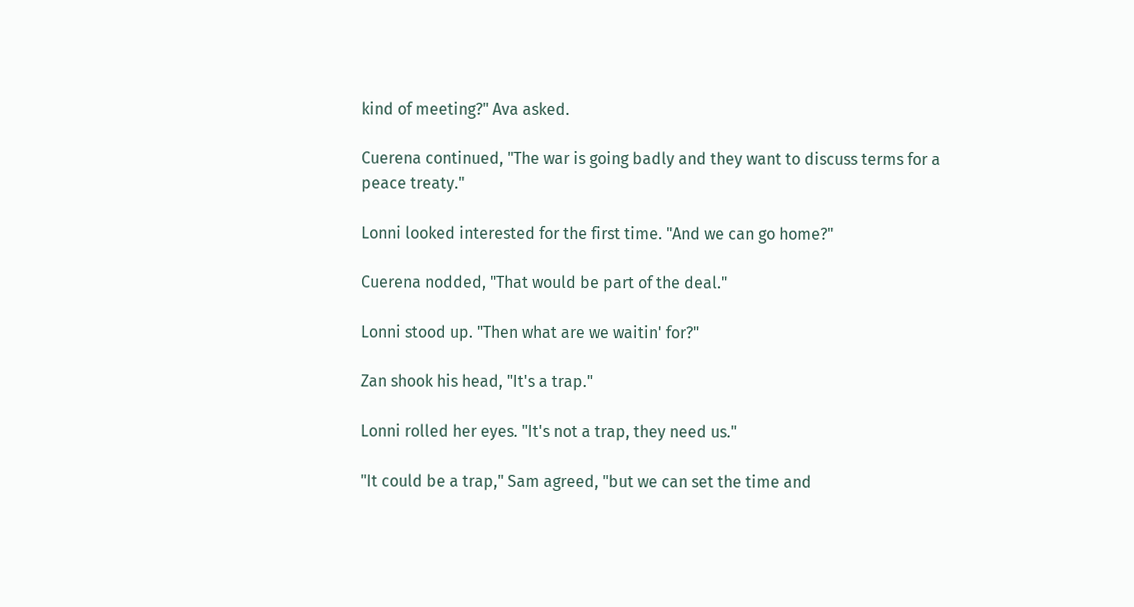kind of meeting?" Ava asked.

Cuerena continued, "The war is going badly and they want to discuss terms for a peace treaty."

Lonni looked interested for the first time. "And we can go home?"

Cuerena nodded, "That would be part of the deal."

Lonni stood up. "Then what are we waitin' for?"

Zan shook his head, "It's a trap."

Lonni rolled her eyes. "It's not a trap, they need us."

"It could be a trap," Sam agreed, "but we can set the time and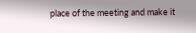place of the meeting and make it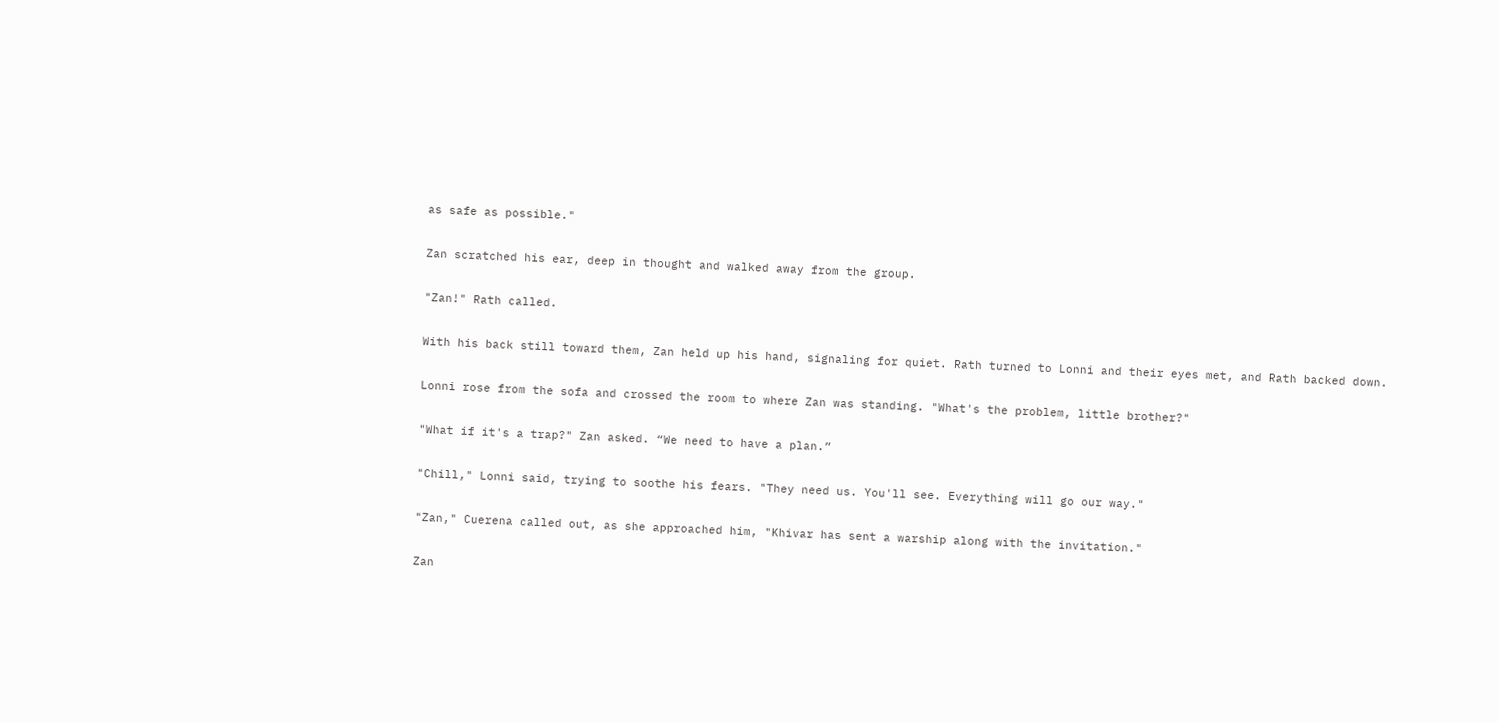as safe as possible."

Zan scratched his ear, deep in thought and walked away from the group.

"Zan!" Rath called.

With his back still toward them, Zan held up his hand, signaling for quiet. Rath turned to Lonni and their eyes met, and Rath backed down.

Lonni rose from the sofa and crossed the room to where Zan was standing. "What's the problem, little brother?"

"What if it's a trap?" Zan asked. “We need to have a plan.”

"Chill," Lonni said, trying to soothe his fears. "They need us. You'll see. Everything will go our way."

"Zan," Cuerena called out, as she approached him, "Khivar has sent a warship along with the invitation."

Zan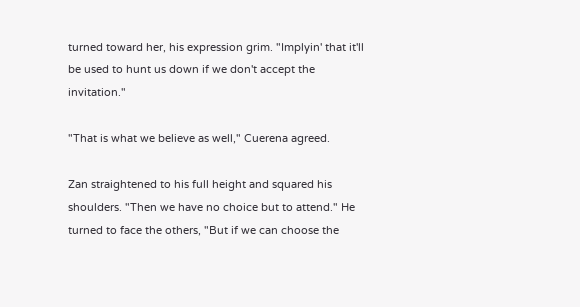turned toward her, his expression grim. "Implyin' that it'll be used to hunt us down if we don't accept the invitation."

"That is what we believe as well," Cuerena agreed.

Zan straightened to his full height and squared his shoulders. "Then we have no choice but to attend." He turned to face the others, "But if we can choose the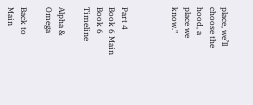place, we’ll choose the hood, a place we know."



Part 4
Book 6 Main
Book 6 Timeline

Alpha & Omega

Back to Main